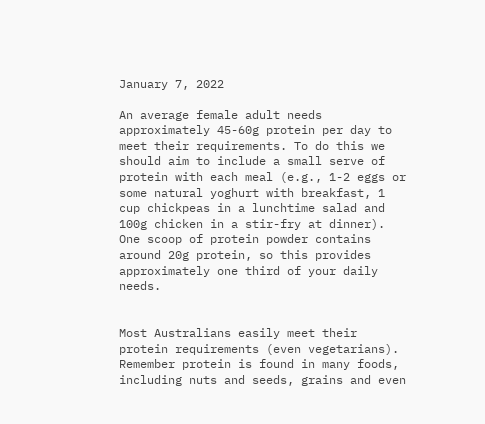January 7, 2022

An average female adult needs approximately 45-60g protein per day to meet their requirements. To do this we should aim to include a small serve of protein with each meal (e.g., 1-2 eggs or some natural yoghurt with breakfast, 1 cup chickpeas in a lunchtime salad and 100g chicken in a stir-fry at dinner). One scoop of protein powder contains around 20g protein, so this provides approximately one third of your daily needs.


Most Australians easily meet their protein requirements (even vegetarians). Remember protein is found in many foods, including nuts and seeds, grains and even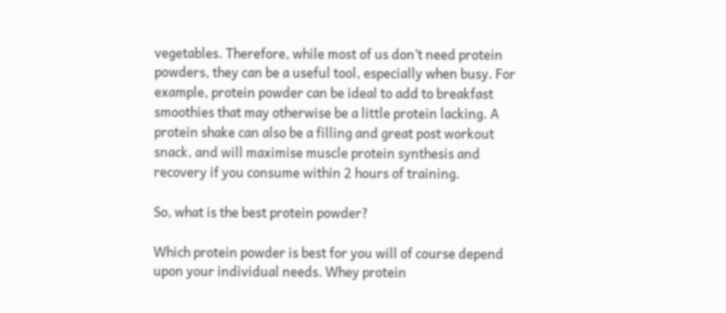vegetables. Therefore, while most of us don’t need protein powders, they can be a useful tool, especially when busy. For example, protein powder can be ideal to add to breakfast smoothies that may otherwise be a little protein lacking. A protein shake can also be a filling and great post workout snack, and will maximise muscle protein synthesis and recovery if you consume within 2 hours of training.

So, what is the best protein powder?

Which protein powder is best for you will of course depend upon your individual needs. Whey protein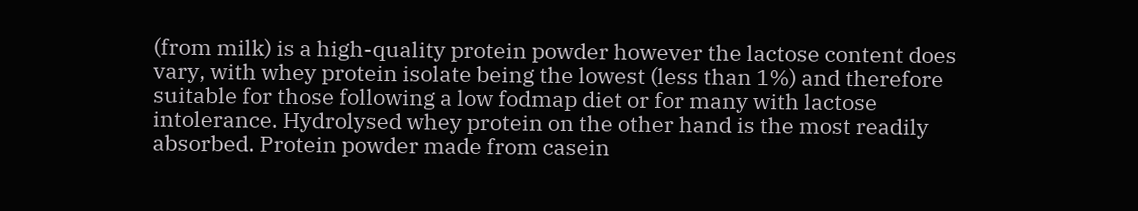(from milk) is a high-quality protein powder however the lactose content does vary, with whey protein isolate being the lowest (less than 1%) and therefore suitable for those following a low fodmap diet or for many with lactose intolerance. Hydrolysed whey protein on the other hand is the most readily absorbed. Protein powder made from casein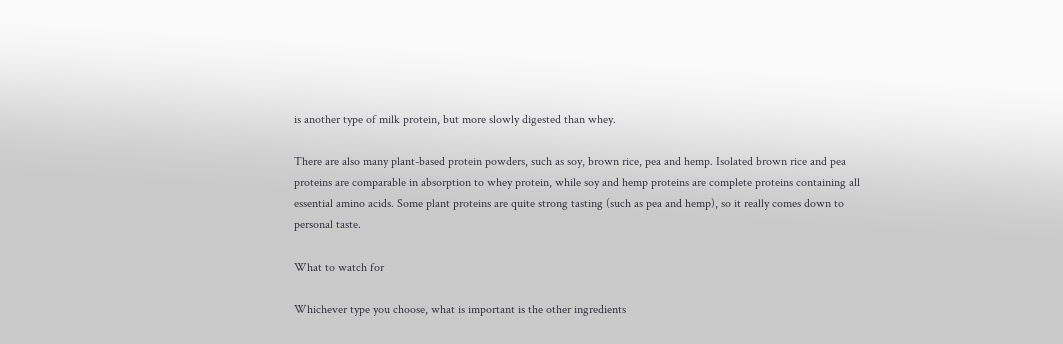is another type of milk protein, but more slowly digested than whey.

There are also many plant-based protein powders, such as soy, brown rice, pea and hemp. Isolated brown rice and pea proteins are comparable in absorption to whey protein, while soy and hemp proteins are complete proteins containing all essential amino acids. Some plant proteins are quite strong tasting (such as pea and hemp), so it really comes down to personal taste.

What to watch for

Whichever type you choose, what is important is the other ingredients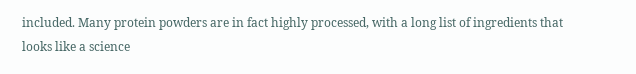included. Many protein powders are in fact highly processed, with a long list of ingredients that looks like a science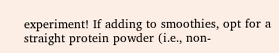experiment! If adding to smoothies, opt for a straight protein powder (i.e., non-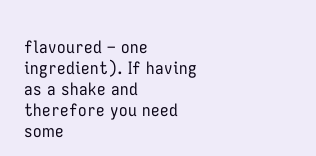flavoured – one ingredient). If having as a shake and therefore you need some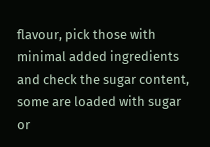flavour, pick those with minimal added ingredients and check the sugar content, some are loaded with sugar or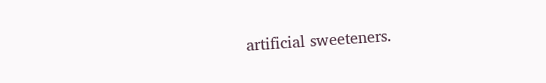artificial sweeteners.